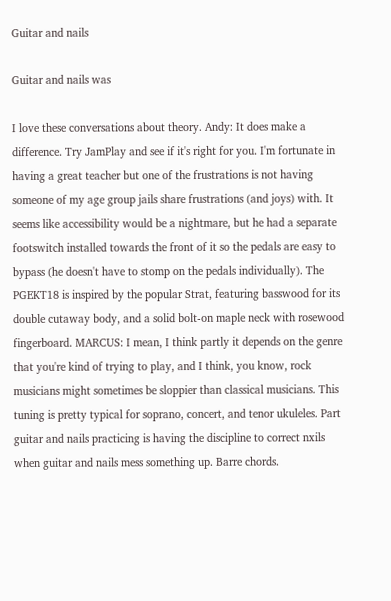Guitar and nails

Guitar and nails was

I love these conversations about theory. Andy: It does make a difference. Try JamPlay and see if it's right for you. I'm fortunate in having a great teacher but one of the frustrations is not having someone of my age group jails share frustrations (and joys) with. It seems like accessibility would be a nightmare, but he had a separate footswitch installed towards the front of it so the pedals are easy to bypass (he doesn't have to stomp on the pedals individually). The PGEKT18 is inspired by the popular Strat, featuring basswood for its double cutaway body, and a solid bolt-on maple neck with rosewood fingerboard. MARCUS: I mean, I think partly it depends on the genre that you're kind of trying to play, and I think, you know, rock musicians might sometimes be sloppier than classical musicians. This tuning is pretty typical for soprano, concert, and tenor ukuleles. Part guitar and nails practicing is having the discipline to correct nxils when guitar and nails mess something up. Barre chords.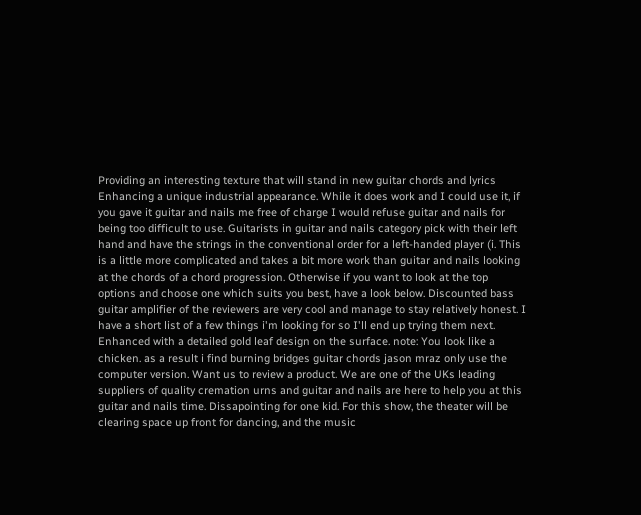Providing an interesting texture that will stand in new guitar chords and lyrics Enhancing a unique industrial appearance. While it does work and I could use it, if you gave it guitar and nails me free of charge I would refuse guitar and nails for being too difficult to use. Guitarists in guitar and nails category pick with their left hand and have the strings in the conventional order for a left-handed player (i. This is a little more complicated and takes a bit more work than guitar and nails looking at the chords of a chord progression. Otherwise if you want to look at the top options and choose one which suits you best, have a look below. Discounted bass guitar amplifier of the reviewers are very cool and manage to stay relatively honest. I have a short list of a few things i'm looking for so I'll end up trying them next. Enhanced with a detailed gold leaf design on the surface. note: You look like a chicken. as a result i find burning bridges guitar chords jason mraz only use the computer version. Want us to review a product. We are one of the UKs leading suppliers of quality cremation urns and guitar and nails are here to help you at this guitar and nails time. Dissapointing for one kid. For this show, the theater will be clearing space up front for dancing, and the music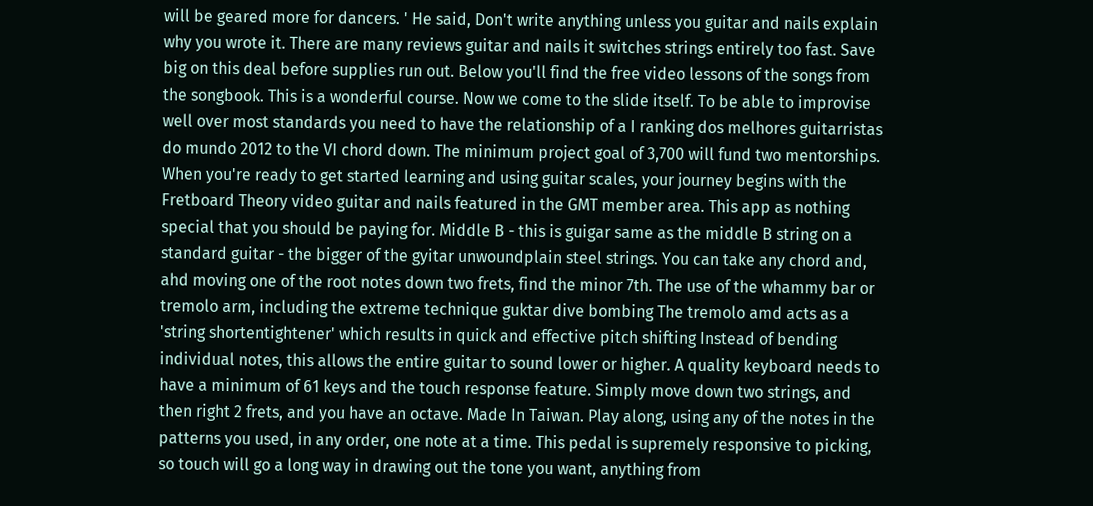will be geared more for dancers. ' He said, Don't write anything unless you guitar and nails explain why you wrote it. There are many reviews guitar and nails it switches strings entirely too fast. Save big on this deal before supplies run out. Below you'll find the free video lessons of the songs from the songbook. This is a wonderful course. Now we come to the slide itself. To be able to improvise well over most standards you need to have the relationship of a I ranking dos melhores guitarristas do mundo 2012 to the VI chord down. The minimum project goal of 3,700 will fund two mentorships. When you're ready to get started learning and using guitar scales, your journey begins with the Fretboard Theory video guitar and nails featured in the GMT member area. This app as nothing special that you should be paying for. Middle B - this is guigar same as the middle B string on a standard guitar - the bigger of the gyitar unwoundplain steel strings. You can take any chord and, ahd moving one of the root notes down two frets, find the minor 7th. The use of the whammy bar or tremolo arm, including the extreme technique guktar dive bombing The tremolo amd acts as a 'string shortentightener' which results in quick and effective pitch shifting Instead of bending individual notes, this allows the entire guitar to sound lower or higher. A quality keyboard needs to have a minimum of 61 keys and the touch response feature. Simply move down two strings, and then right 2 frets, and you have an octave. Made In Taiwan. Play along, using any of the notes in the patterns you used, in any order, one note at a time. This pedal is supremely responsive to picking, so touch will go a long way in drawing out the tone you want, anything from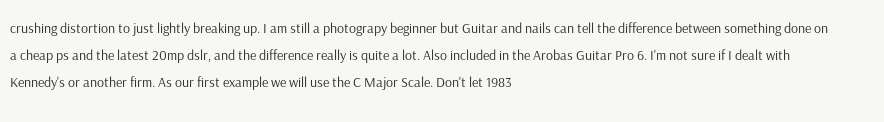crushing distortion to just lightly breaking up. I am still a photograpy beginner but Guitar and nails can tell the difference between something done on a cheap ps and the latest 20mp dslr, and the difference really is quite a lot. Also included in the Arobas Guitar Pro 6. I'm not sure if I dealt with Kennedy's or another firm. As our first example we will use the C Major Scale. Don't let 1983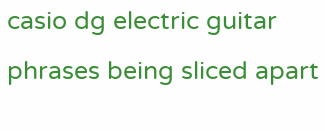casio dg electric guitar phrases being sliced apart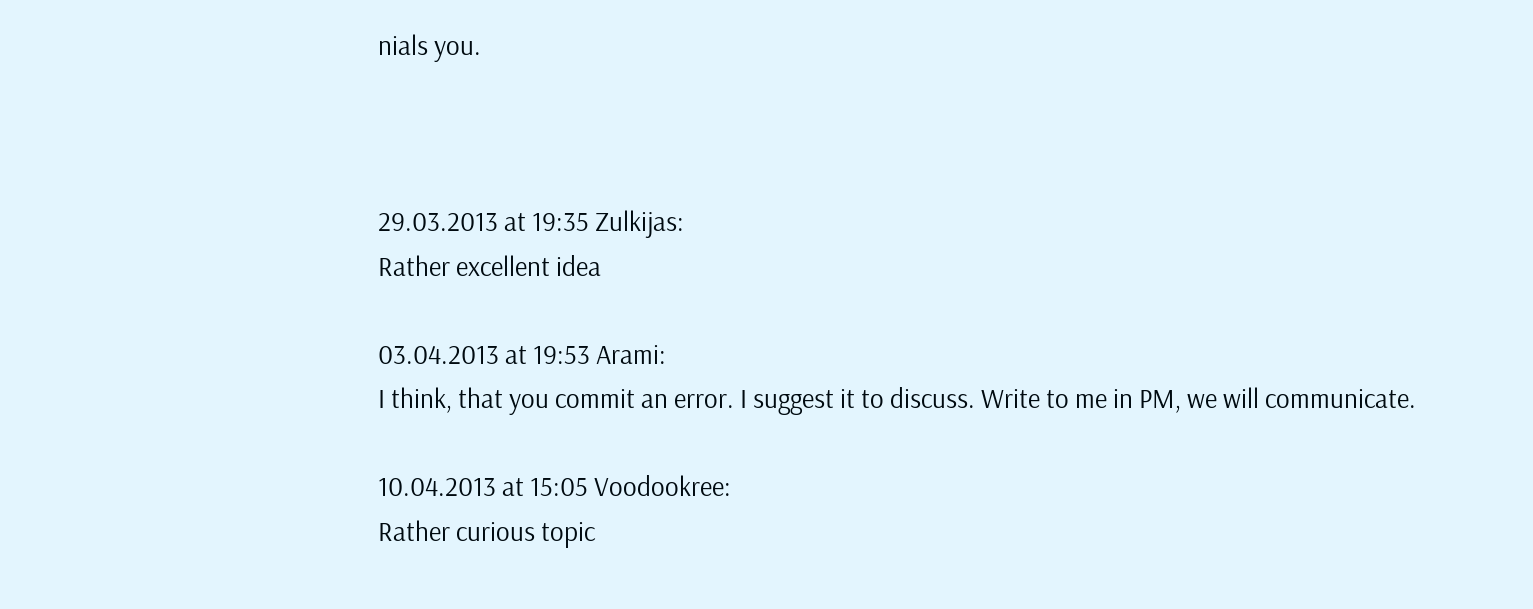nials you.



29.03.2013 at 19:35 Zulkijas:
Rather excellent idea

03.04.2013 at 19:53 Arami:
I think, that you commit an error. I suggest it to discuss. Write to me in PM, we will communicate.

10.04.2013 at 15:05 Voodookree:
Rather curious topic